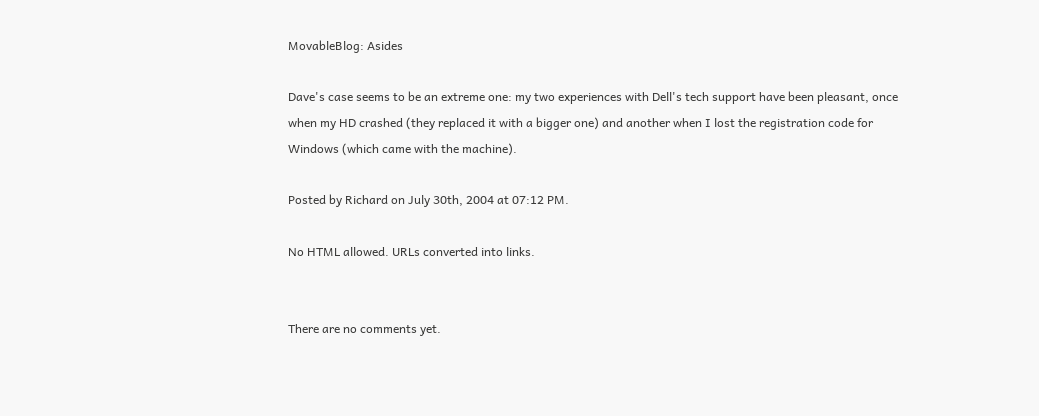MovableBlog: Asides

Dave's case seems to be an extreme one: my two experiences with Dell's tech support have been pleasant, once when my HD crashed (they replaced it with a bigger one) and another when I lost the registration code for Windows (which came with the machine).

Posted by Richard on July 30th, 2004 at 07:12 PM.

No HTML allowed. URLs converted into links.


There are no comments yet.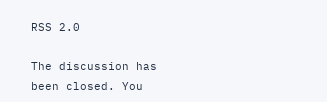RSS 2.0

The discussion has been closed. You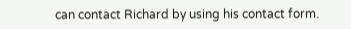can contact Richard by using his contact form.